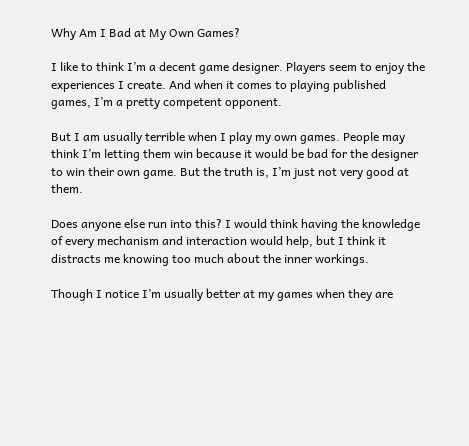Why Am I Bad at My Own Games?

I like to think I’m a decent game designer. Players seem to enjoy the experiences I create. And when it comes to playing published games, I’m a pretty competent opponent.

But I am usually terrible when I play my own games. People may think I’m letting them win because it would be bad for the designer to win their own game. But the truth is, I’m just not very good at them.

Does anyone else run into this? I would think having the knowledge of every mechanism and interaction would help, but I think it distracts me knowing too much about the inner workings.

Though I notice I’m usually better at my games when they are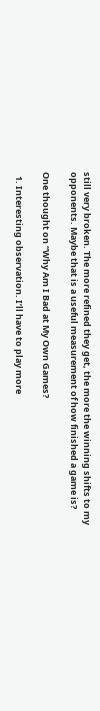still very broken. The more refined they get, the more the winning shifts to my opponents. Maybe that is a useful measurement of how finished a game is?

One thought on “Why Am I Bad at My Own Games?

  1. Interesting observation. I’ll have to play more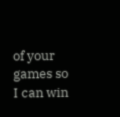of your games so I can win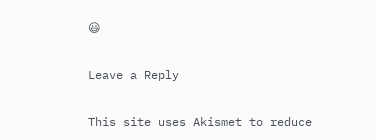😃

Leave a Reply

This site uses Akismet to reduce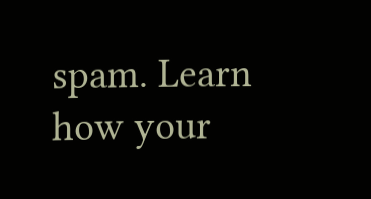spam. Learn how your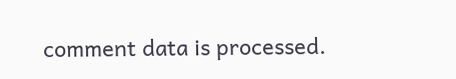comment data is processed.